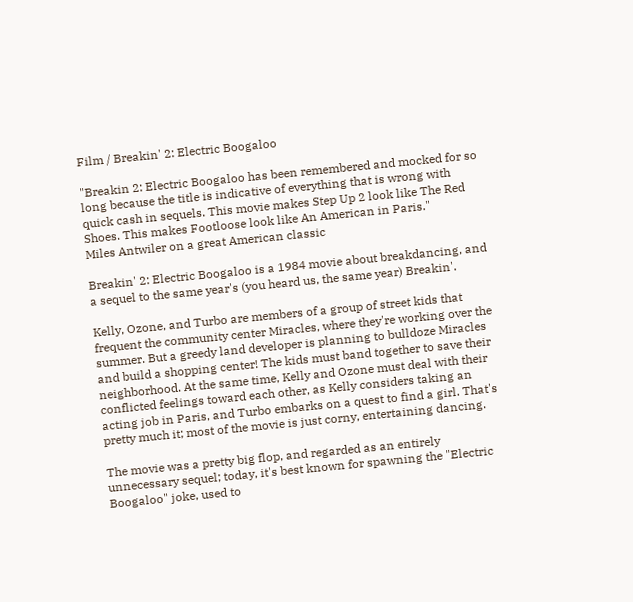Film / Breakin' 2: Electric Boogaloo

"Breakin 2: Electric Boogaloo has been remembered and mocked for so long because the title is indicative of everything that is wrong with quick cash in sequels. This movie makes Step Up 2 look like The Red Shoes. This makes Footloose look like An American in Paris."
Miles Antwiler on a great American classic

Breakin' 2: Electric Boogaloo is a 1984 movie about breakdancing, and a sequel to the same year's (you heard us, the same year) Breakin'.

Kelly, Ozone, and Turbo are members of a group of street kids that frequent the community center Miracles, where they're working over the summer. But a greedy land developer is planning to bulldoze Miracles and build a shopping center! The kids must band together to save their neighborhood. At the same time, Kelly and Ozone must deal with their conflicted feelings toward each other, as Kelly considers taking an acting job in Paris, and Turbo embarks on a quest to find a girl. That's pretty much it; most of the movie is just corny, entertaining dancing.

The movie was a pretty big flop, and regarded as an entirely unnecessary sequel; today, it's best known for spawning the "Electric Boogaloo" joke, used to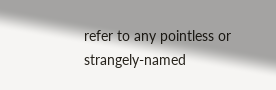refer to any pointless or strangely-named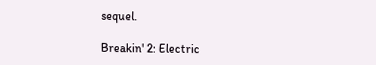sequel.

Breakin' 2: Electric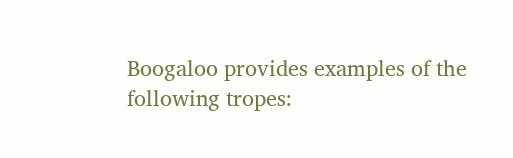Boogaloo provides examples of the following tropes: